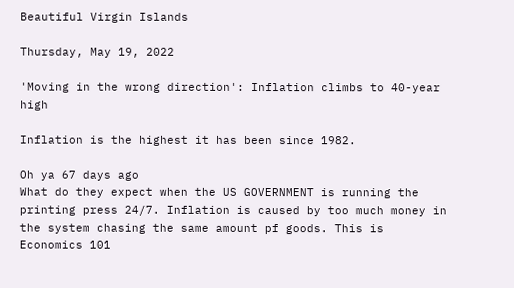Beautiful Virgin Islands

Thursday, May 19, 2022

'Moving in the wrong direction': Inflation climbs to 40-year high

Inflation is the highest it has been since 1982.

Oh ya 67 days ago
What do they expect when the US GOVERNMENT is running the printing press 24/7. Inflation is caused by too much money in the system chasing the same amount pf goods. This is Economics 101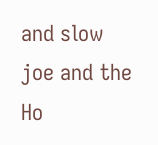and slow joe and the Ho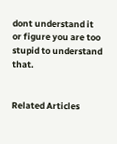dont understand it or figure you are too stupid to understand that.


Related Articles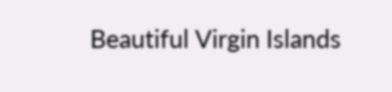Beautiful Virgin Islands